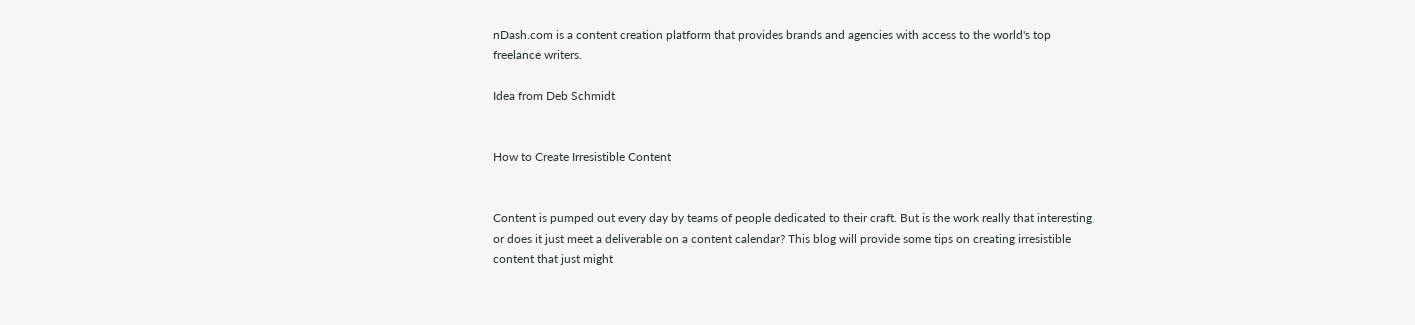nDash.com is a content creation platform that provides brands and agencies with access to the world's top freelance writers.

Idea from Deb Schmidt


How to Create Irresistible Content


Content is pumped out every day by teams of people dedicated to their craft. But is the work really that interesting or does it just meet a deliverable on a content calendar? This blog will provide some tips on creating irresistible content that just might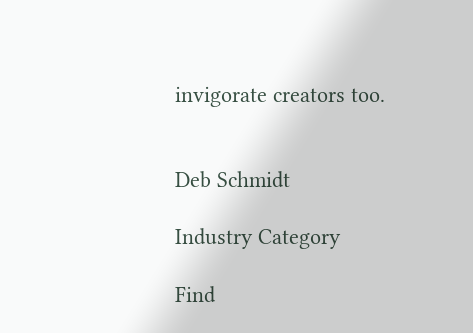invigorate creators too.


Deb Schmidt

Industry Category

Find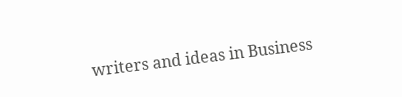writers and ideas in Business